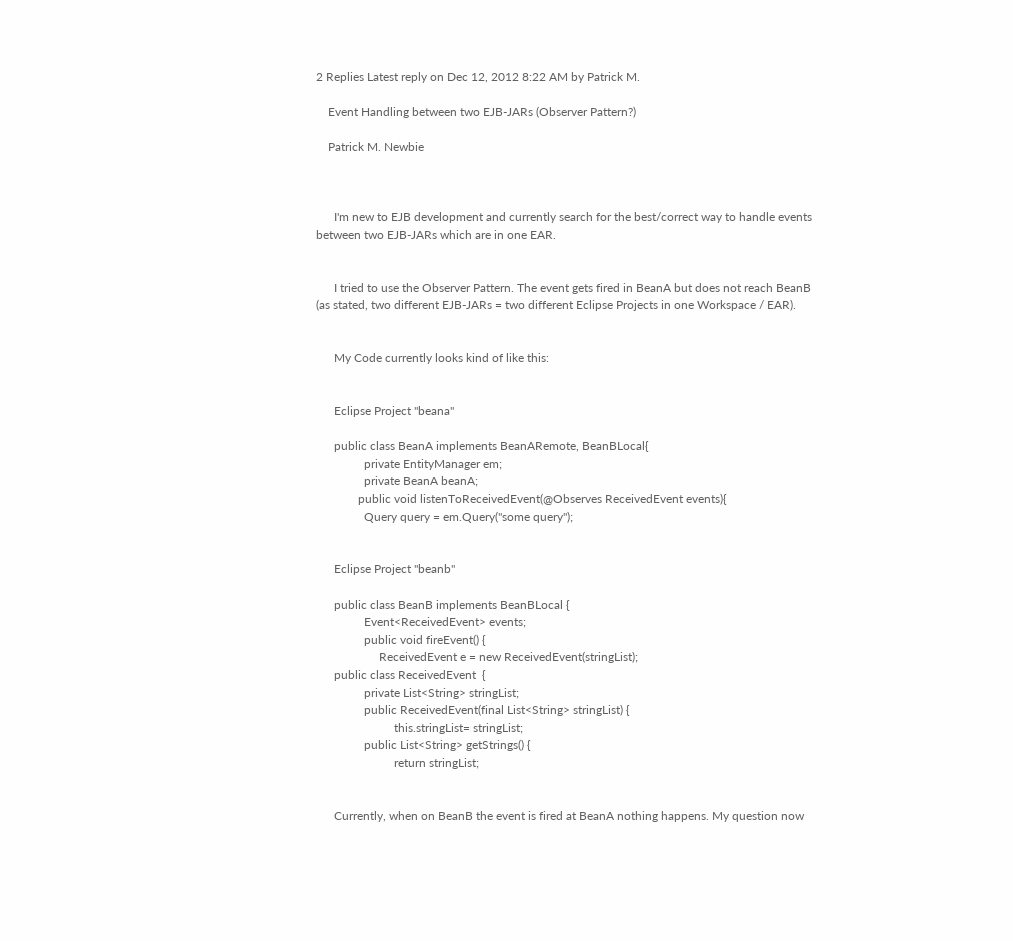2 Replies Latest reply on Dec 12, 2012 8:22 AM by Patrick M.

    Event Handling between two EJB-JARs (Observer Pattern?)

    Patrick M. Newbie



      I'm new to EJB development and currently search for the best/correct way to handle events between two EJB-JARs which are in one EAR.


      I tried to use the Observer Pattern. The event gets fired in BeanA but does not reach BeanB (as stated, two different EJB-JARs = two different Eclipse Projects in one Workspace / EAR).


      My Code currently looks kind of like this:


      Eclipse Project "beana"

      public class BeanA implements BeanARemote, BeanBLocal{
                private EntityManager em;
                private BeanA beanA;
              public void listenToReceivedEvent(@Observes ReceivedEvent events){
                Query query = em.Query("some query");


      Eclipse Project "beanb"

      public class BeanB implements BeanBLocal {
                Event<ReceivedEvent> events;
                public void fireEvent() {
                     ReceivedEvent e = new ReceivedEvent(stringList);
      public class ReceivedEvent  {
                private List<String> stringList;
                public ReceivedEvent(final List<String> stringList) {
                          this.stringList= stringList;
                public List<String> getStrings() {
                          return stringList;


      Currently, when on BeanB the event is fired at BeanA nothing happens. My question now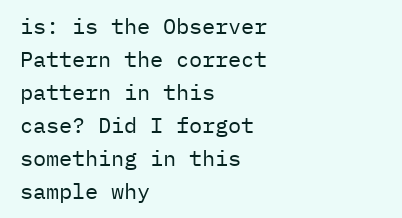is: is the Observer Pattern the correct pattern in this case? Did I forgot something in this sample why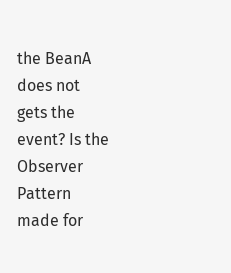the BeanA does not gets the event? Is the Observer Pattern made for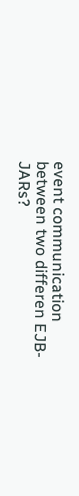event communication between two differen EJB-JARs?